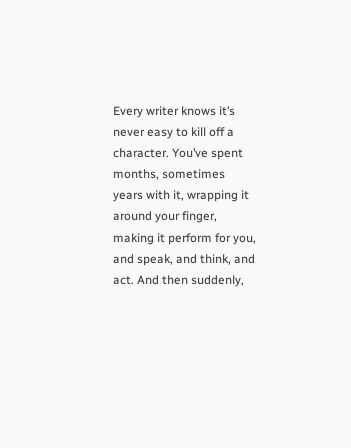Every writer knows it’s never easy to kill off a character. You’ve spent months, sometimes years with it, wrapping it around your finger, making it perform for you, and speak, and think, and act. And then suddenly,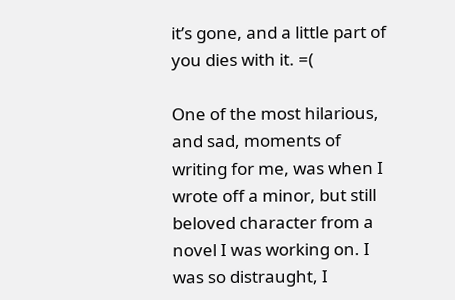it’s gone, and a little part of you dies with it. =(

One of the most hilarious, and sad, moments of writing for me, was when I wrote off a minor, but still beloved character from a novel I was working on. I was so distraught, I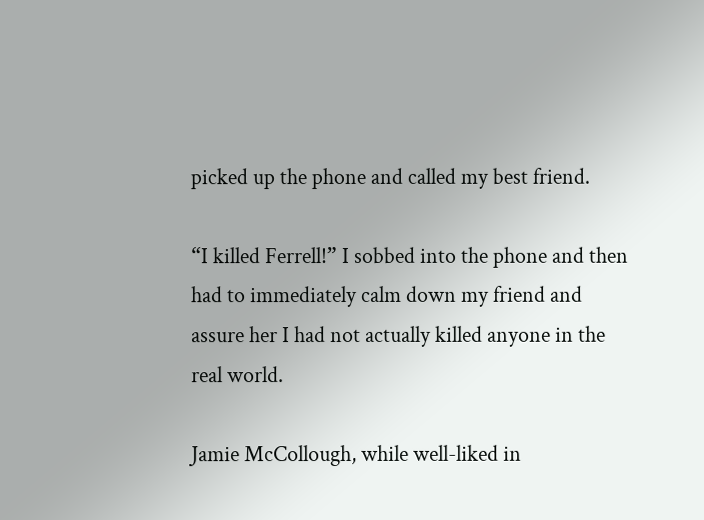picked up the phone and called my best friend.

“I killed Ferrell!” I sobbed into the phone and then had to immediately calm down my friend and assure her I had not actually killed anyone in the real world.

Jamie McCollough, while well-liked in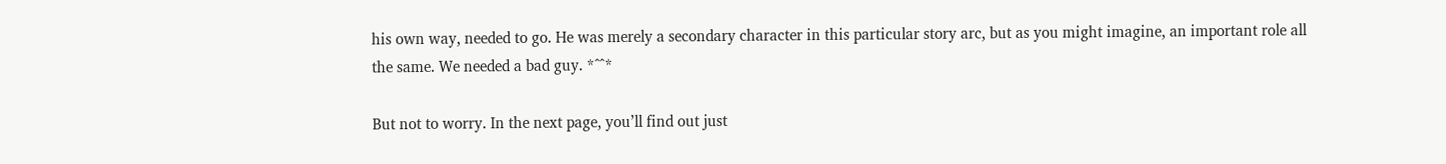his own way, needed to go. He was merely a secondary character in this particular story arc, but as you might imagine, an important role all the same. We needed a bad guy. *^^*

But not to worry. In the next page, you’ll find out just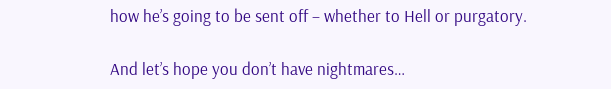how he’s going to be sent off – whether to Hell or purgatory.

And let’s hope you don’t have nightmares…